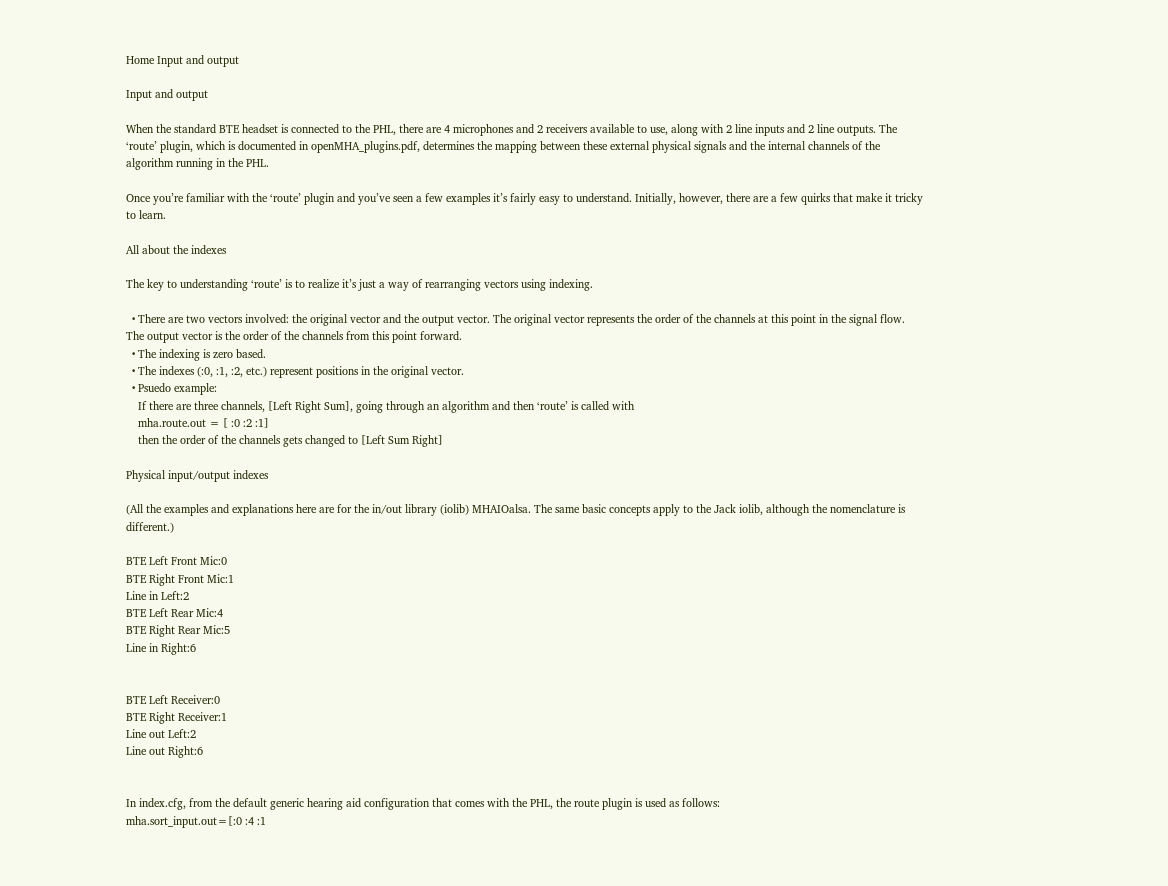Home Input and output

Input and output

When the standard BTE headset is connected to the PHL, there are 4 microphones and 2 receivers available to use, along with 2 line inputs and 2 line outputs. The ‘route’ plugin, which is documented in openMHA_plugins.pdf, determines the mapping between these external physical signals and the internal channels of the algorithm running in the PHL.

Once you’re familiar with the ‘route’ plugin and you’ve seen a few examples it’s fairly easy to understand. Initially, however, there are a few quirks that make it tricky to learn.

All about the indexes

The key to understanding ‘route’ is to realize it’s just a way of rearranging vectors using indexing.

  • There are two vectors involved: the original vector and the output vector. The original vector represents the order of the channels at this point in the signal flow. The output vector is the order of the channels from this point forward.
  • The indexing is zero based.
  • The indexes (:0, :1, :2, etc.) represent positions in the original vector.
  • Psuedo example:
    If there are three channels, [Left Right Sum], going through an algorithm and then ‘route’ is called with
    mha.route.out = [ :0 :2 :1]
    then the order of the channels gets changed to [Left Sum Right]

Physical input/output indexes

(All the examples and explanations here are for the in/out library (iolib) MHAIOalsa. The same basic concepts apply to the Jack iolib, although the nomenclature is different.)

BTE Left Front Mic:0
BTE Right Front Mic:1
Line in Left:2
BTE Left Rear Mic:4
BTE Right Rear Mic:5
Line in Right:6


BTE Left Receiver:0
BTE Right Receiver:1
Line out Left:2
Line out Right:6


In index.cfg, from the default generic hearing aid configuration that comes with the PHL, the route plugin is used as follows:
mha.sort_input.out=[:0 :4 :1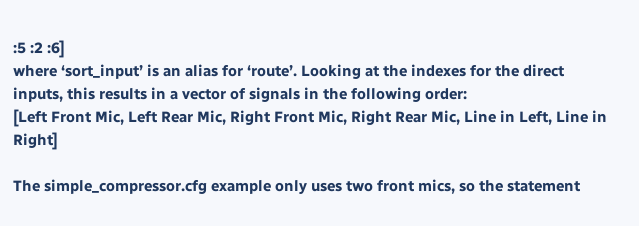:5 :2 :6]
where ‘sort_input’ is an alias for ‘route’. Looking at the indexes for the direct inputs, this results in a vector of signals in the following order:
[Left Front Mic, Left Rear Mic, Right Front Mic, Right Rear Mic, Line in Left, Line in Right]

The simple_compressor.cfg example only uses two front mics, so the statement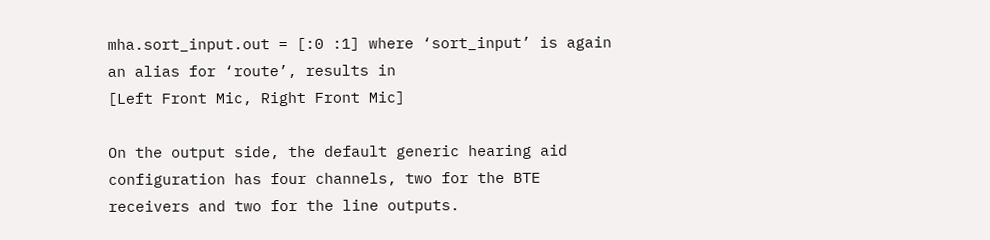mha.sort_input.out = [:0 :1] where ‘sort_input’ is again an alias for ‘route’, results in
[Left Front Mic, Right Front Mic]

On the output side, the default generic hearing aid configuration has four channels, two for the BTE receivers and two for the line outputs.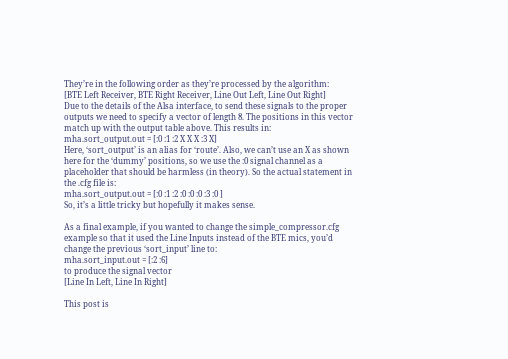They’re in the following order as they’re processed by the algorithm:
[BTE Left Receiver, BTE Right Receiver, Line Out Left, Line Out Right]
Due to the details of the Alsa interface, to send these signals to the proper outputs we need to specify a vector of length 8. The positions in this vector match up with the output table above. This results in:
mha.sort_output.out = [:0 :1 :2 X X X :3 X]
Here, ‘sort_output’ is an alias for ‘route’. Also, we can’t use an X as shown here for the ‘dummy’ positions, so we use the :0 signal channel as a placeholder that should be harmless (in theory). So the actual statement in the .cfg file is:
mha.sort_output.out = [:0 :1 :2 :0 :0 :0 :3 :0 ]
So, it’s a little tricky but hopefully it makes sense.

As a final example, if you wanted to change the simple_compressor.cfg example so that it used the Line Inputs instead of the BTE mics, you’d change the previous ‘sort_input’ line to:
mha.sort_input.out = [:2 :6]
to produce the signal vector
[Line In Left, Line In Right]

This post is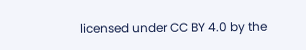licensed under CC BY 4.0 by the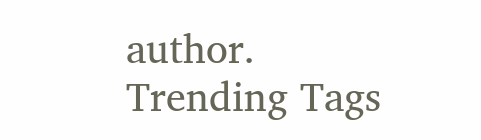author.
Trending Tags